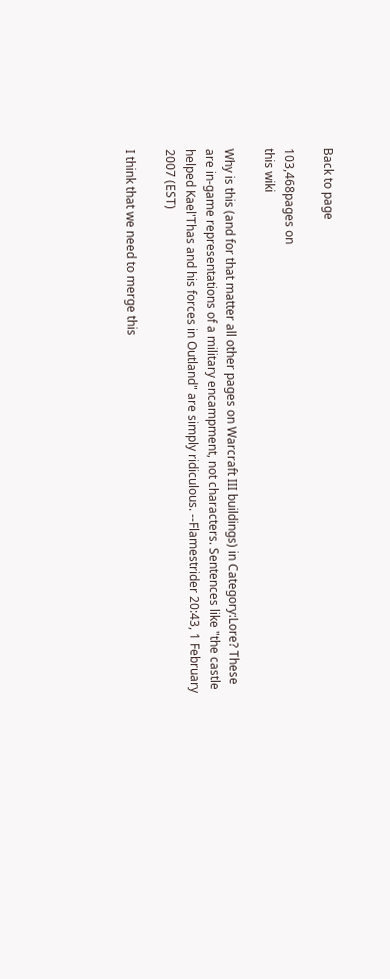Back to page

103,468pages on
this wiki

Why is this (and for that matter all other pages on Warcraft III buildings) in Category:Lore? These are in-game representations of a military encampment, not characters. Sentences like "the castle helped Kael'Thas and his forces in Outland" are simply ridiculous. --Flamestrider 20:43, 1 February 2007 (EST)

I think that we need to merge this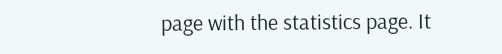page with the statistics page. It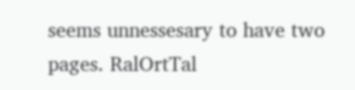seems unnessesary to have two pages. RalOrtTal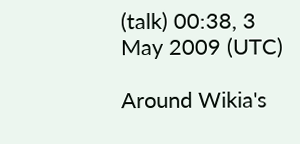(talk) 00:38, 3 May 2009 (UTC)

Around Wikia's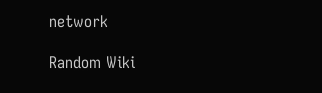network

Random Wiki